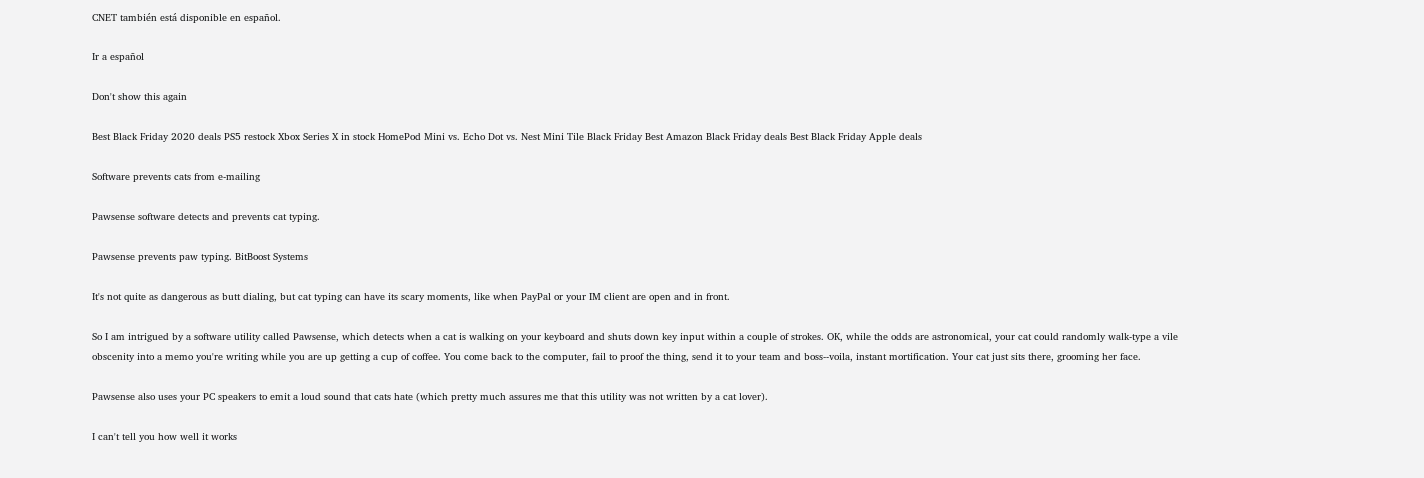CNET también está disponible en español.

Ir a español

Don't show this again

Best Black Friday 2020 deals PS5 restock Xbox Series X in stock HomePod Mini vs. Echo Dot vs. Nest Mini Tile Black Friday Best Amazon Black Friday deals Best Black Friday Apple deals

Software prevents cats from e-mailing

Pawsense software detects and prevents cat typing.

Pawsense prevents paw typing. BitBoost Systems

It's not quite as dangerous as butt dialing, but cat typing can have its scary moments, like when PayPal or your IM client are open and in front.

So I am intrigued by a software utility called Pawsense, which detects when a cat is walking on your keyboard and shuts down key input within a couple of strokes. OK, while the odds are astronomical, your cat could randomly walk-type a vile obscenity into a memo you're writing while you are up getting a cup of coffee. You come back to the computer, fail to proof the thing, send it to your team and boss--voila, instant mortification. Your cat just sits there, grooming her face.

Pawsense also uses your PC speakers to emit a loud sound that cats hate (which pretty much assures me that this utility was not written by a cat lover).

I can't tell you how well it works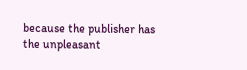because the publisher has the unpleasant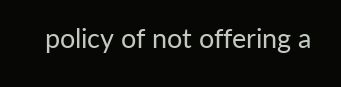policy of not offering a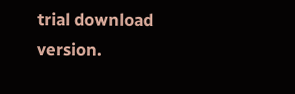trial download version.